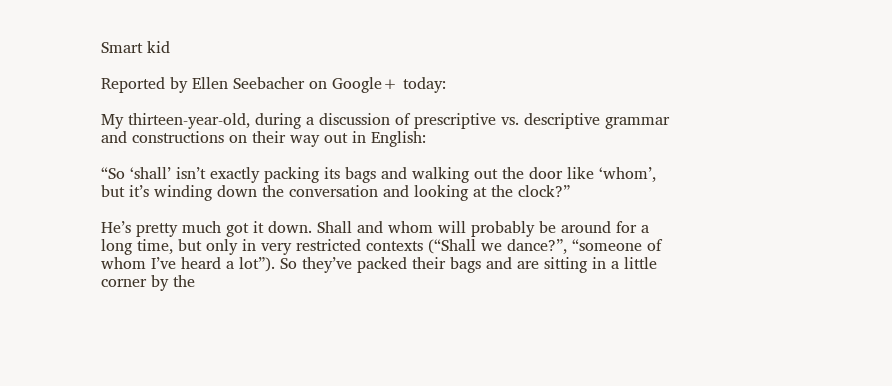Smart kid

Reported by Ellen Seebacher on Google+ today:

My thirteen-year-old, during a discussion of prescriptive vs. descriptive grammar and constructions on their way out in English:

“So ‘shall’ isn’t exactly packing its bags and walking out the door like ‘whom’, but it’s winding down the conversation and looking at the clock?”

He’s pretty much got it down. Shall and whom will probably be around for a long time, but only in very restricted contexts (“Shall we dance?”, “someone of whom I’ve heard a lot”). So they’ve packed their bags and are sitting in a little corner by the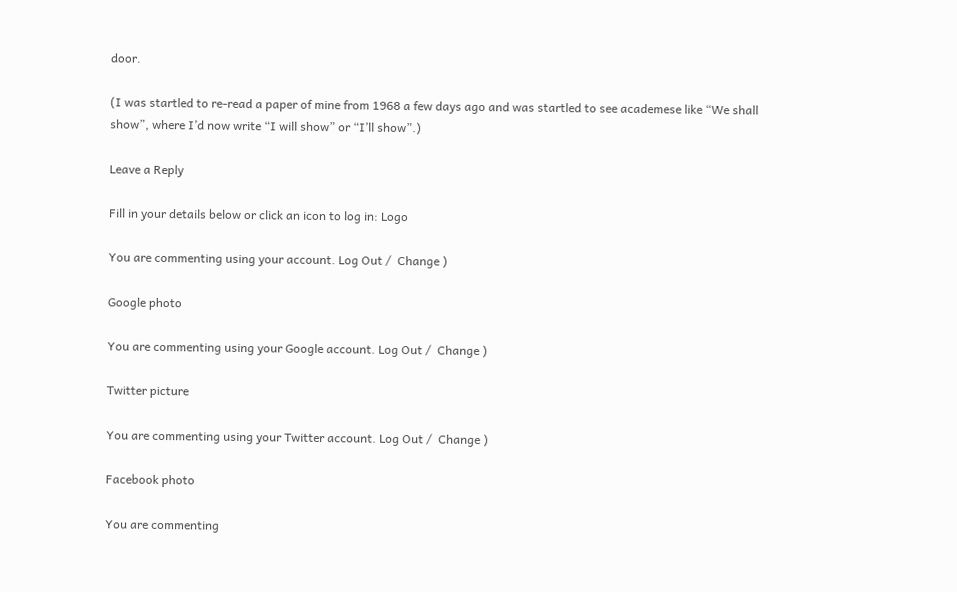door.

(I was startled to re-read a paper of mine from 1968 a few days ago and was startled to see academese like “We shall show”, where I’d now write “I will show” or “I’ll show”.)

Leave a Reply

Fill in your details below or click an icon to log in: Logo

You are commenting using your account. Log Out /  Change )

Google photo

You are commenting using your Google account. Log Out /  Change )

Twitter picture

You are commenting using your Twitter account. Log Out /  Change )

Facebook photo

You are commenting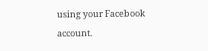using your Facebook account.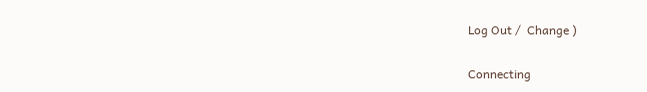Log Out /  Change )

Connecting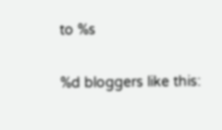to %s

%d bloggers like this: